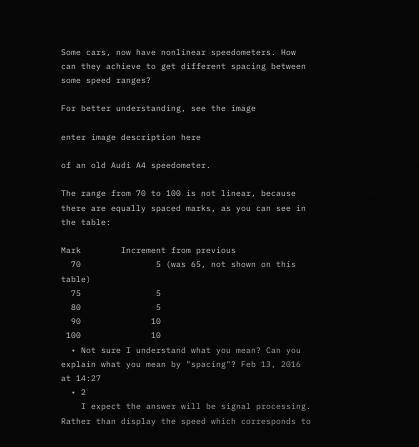Some cars, now have nonlinear speedometers. How can they achieve to get different spacing between some speed ranges?

For better understanding, see the image

enter image description here

of an old Audi A4 speedometer.

The range from 70 to 100 is not linear, because there are equally spaced marks, as you can see in the table:

Mark        Increment from previous
  70               5 (was 65, not shown on this table)
  75               5
  80               5
  90              10
 100              10
  • Not sure I understand what you mean? Can you explain what you mean by "spacing"? Feb 13, 2016 at 14:27
  • 2
    I expect the answer will be signal processing. Rather than display the speed which corresponds to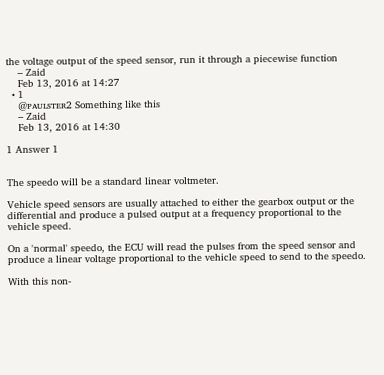the voltage output of the speed sensor, run it through a piecewise function
    – Zaid
    Feb 13, 2016 at 14:27
  • 1
    @ᴘᴀᴜʟsᴛᴇʀ2 Something like this
    – Zaid
    Feb 13, 2016 at 14:30

1 Answer 1


The speedo will be a standard linear voltmeter.

Vehicle speed sensors are usually attached to either the gearbox output or the differential and produce a pulsed output at a frequency proportional to the vehicle speed.

On a 'normal' speedo, the ECU will read the pulses from the speed sensor and produce a linear voltage proportional to the vehicle speed to send to the speedo.

With this non-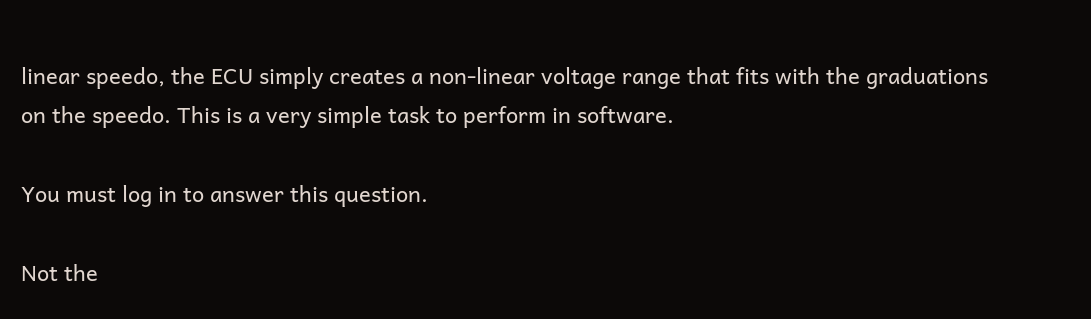linear speedo, the ECU simply creates a non-linear voltage range that fits with the graduations on the speedo. This is a very simple task to perform in software.

You must log in to answer this question.

Not the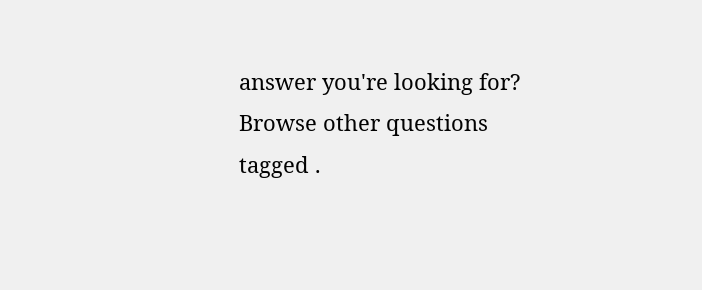answer you're looking for? Browse other questions tagged .